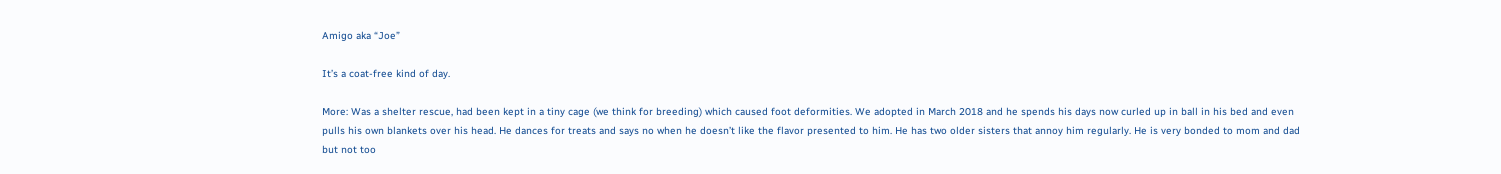Amigo aka “Joe”

It’s a coat-free kind of day.

More: Was a shelter rescue, had been kept in a tiny cage (we think for breeding) which caused foot deformities. We adopted in March 2018 and he spends his days now curled up in ball in his bed and even pulls his own blankets over his head. He dances for treats and says no when he doesn’t like the flavor presented to him. He has two older sisters that annoy him regularly. He is very bonded to mom and dad but not too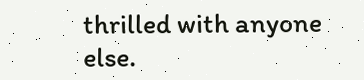thrilled with anyone else.